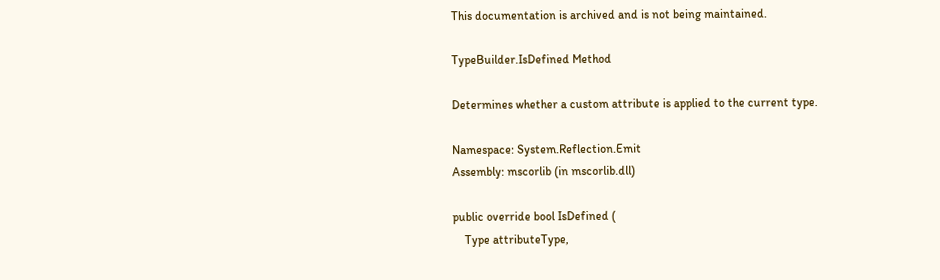This documentation is archived and is not being maintained.

TypeBuilder.IsDefined Method

Determines whether a custom attribute is applied to the current type.

Namespace: System.Reflection.Emit
Assembly: mscorlib (in mscorlib.dll)

public override bool IsDefined (
    Type attributeType,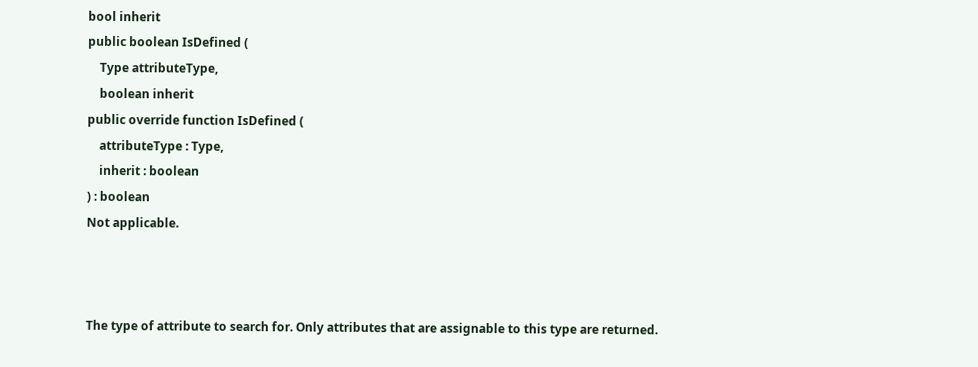bool inherit
public boolean IsDefined (
    Type attributeType,
    boolean inherit
public override function IsDefined (
    attributeType : Type,
    inherit : boolean
) : boolean
Not applicable.



The type of attribute to search for. Only attributes that are assignable to this type are returned.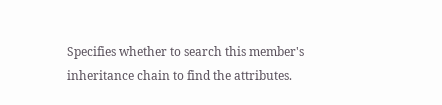Specifies whether to search this member's inheritance chain to find the attributes.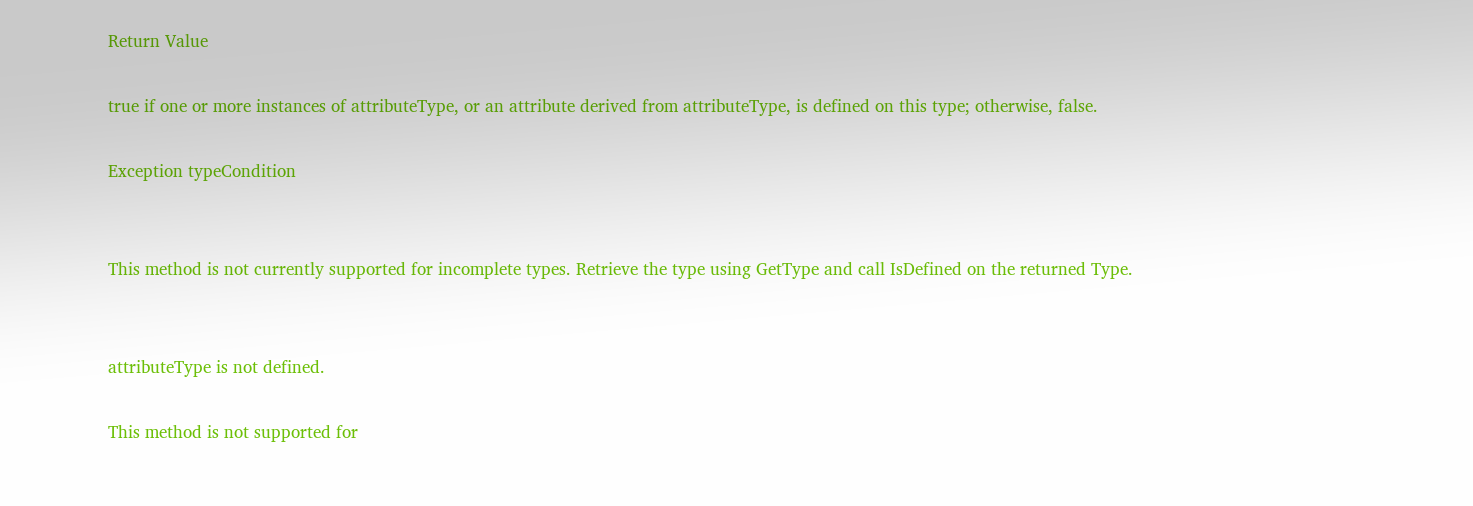Return Value

true if one or more instances of attributeType, or an attribute derived from attributeType, is defined on this type; otherwise, false.

Exception typeCondition


This method is not currently supported for incomplete types. Retrieve the type using GetType and call IsDefined on the returned Type.


attributeType is not defined.

This method is not supported for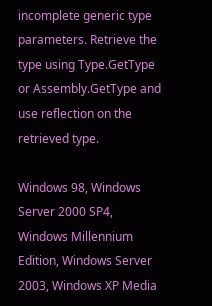incomplete generic type parameters. Retrieve the type using Type.GetType or Assembly.GetType and use reflection on the retrieved type.

Windows 98, Windows Server 2000 SP4, Windows Millennium Edition, Windows Server 2003, Windows XP Media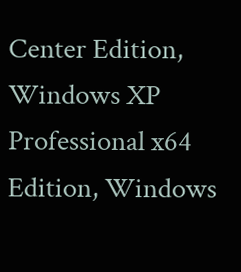Center Edition, Windows XP Professional x64 Edition, Windows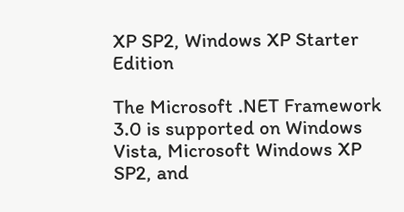XP SP2, Windows XP Starter Edition

The Microsoft .NET Framework 3.0 is supported on Windows Vista, Microsoft Windows XP SP2, and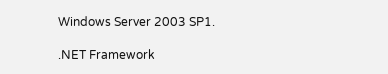Windows Server 2003 SP1.

.NET Framework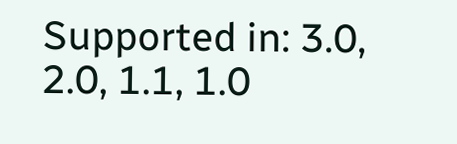Supported in: 3.0, 2.0, 1.1, 1.0